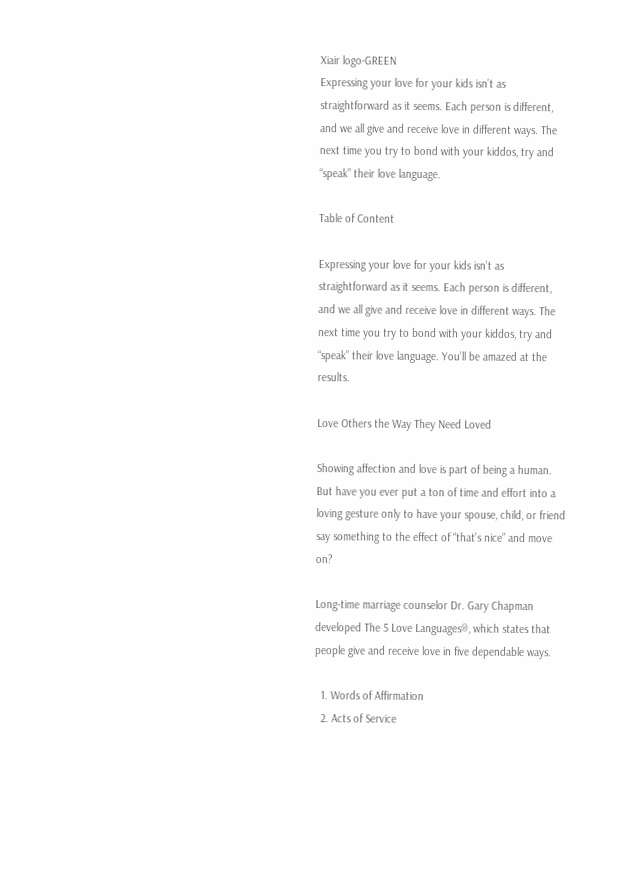Xiair logo-GREEN
Expressing your love for your kids isn’t as straightforward as it seems. Each person is different, and we all give and receive love in different ways. The next time you try to bond with your kiddos, try and “speak” their love language.

Table of Content

Expressing your love for your kids isn’t as straightforward as it seems. Each person is different, and we all give and receive love in different ways. The next time you try to bond with your kiddos, try and “speak” their love language. You’ll be amazed at the results.

Love Others the Way They Need Loved

Showing affection and love is part of being a human. But have you ever put a ton of time and effort into a loving gesture only to have your spouse, child, or friend say something to the effect of “that’s nice” and move on?

Long-time marriage counselor Dr. Gary Chapman developed The 5 Love Languages®, which states that people give and receive love in five dependable ways.

  1. Words of Affirmation
  2. Acts of Service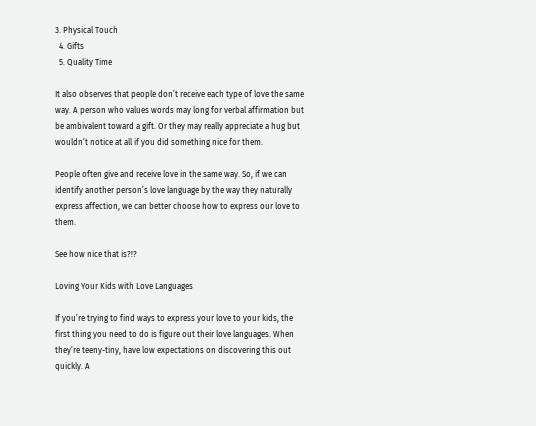3. Physical Touch
  4. Gifts
  5. Quality Time

It also observes that people don’t receive each type of love the same way. A person who values words may long for verbal affirmation but be ambivalent toward a gift. Or they may really appreciate a hug but wouldn’t notice at all if you did something nice for them.

People often give and receive love in the same way. So, if we can identify another person’s love language by the way they naturally express affection, we can better choose how to express our love to them.

See how nice that is?!?

Loving Your Kids with Love Languages

If you’re trying to find ways to express your love to your kids, the first thing you need to do is figure out their love languages. When they’re teeny-tiny, have low expectations on discovering this out quickly. A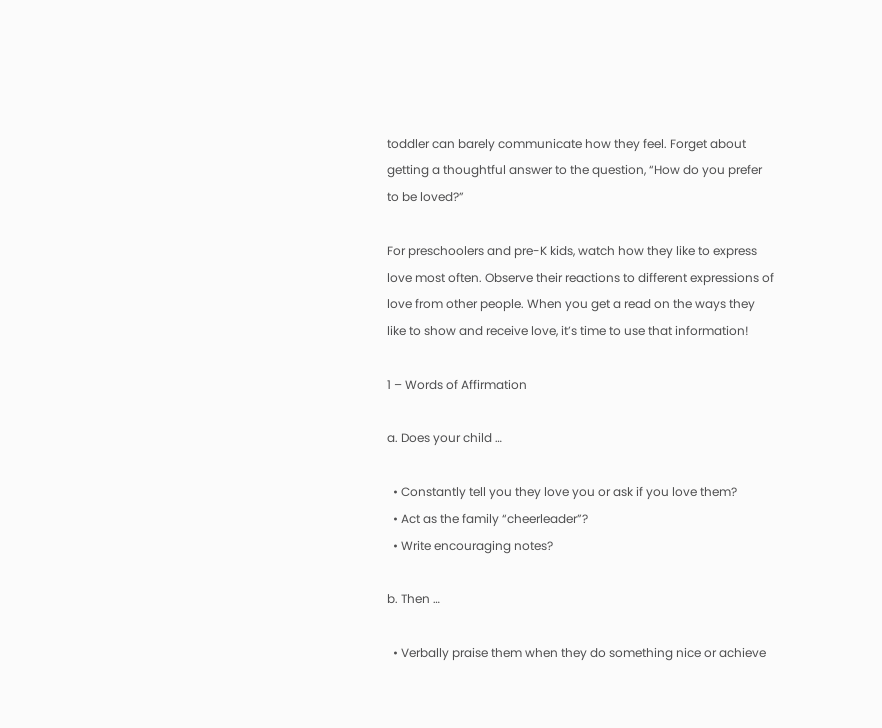toddler can barely communicate how they feel. Forget about getting a thoughtful answer to the question, “How do you prefer to be loved?”

For preschoolers and pre-K kids, watch how they like to express love most often. Observe their reactions to different expressions of love from other people. When you get a read on the ways they like to show and receive love, it’s time to use that information!

1 – Words of Affirmation

a. Does your child …

  • Constantly tell you they love you or ask if you love them?
  • Act as the family “cheerleader”?
  • Write encouraging notes?

b. Then …

  • Verbally praise them when they do something nice or achieve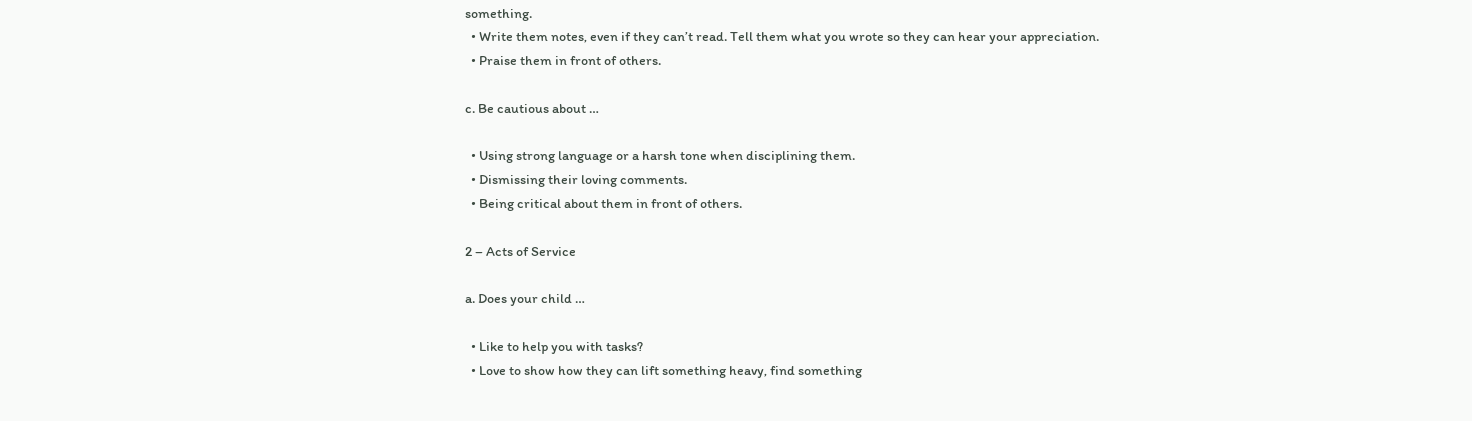something.
  • Write them notes, even if they can’t read. Tell them what you wrote so they can hear your appreciation.
  • Praise them in front of others.

c. Be cautious about …

  • Using strong language or a harsh tone when disciplining them.
  • Dismissing their loving comments.
  • Being critical about them in front of others.

2 – Acts of Service

a. Does your child …

  • Like to help you with tasks?
  • Love to show how they can lift something heavy, find something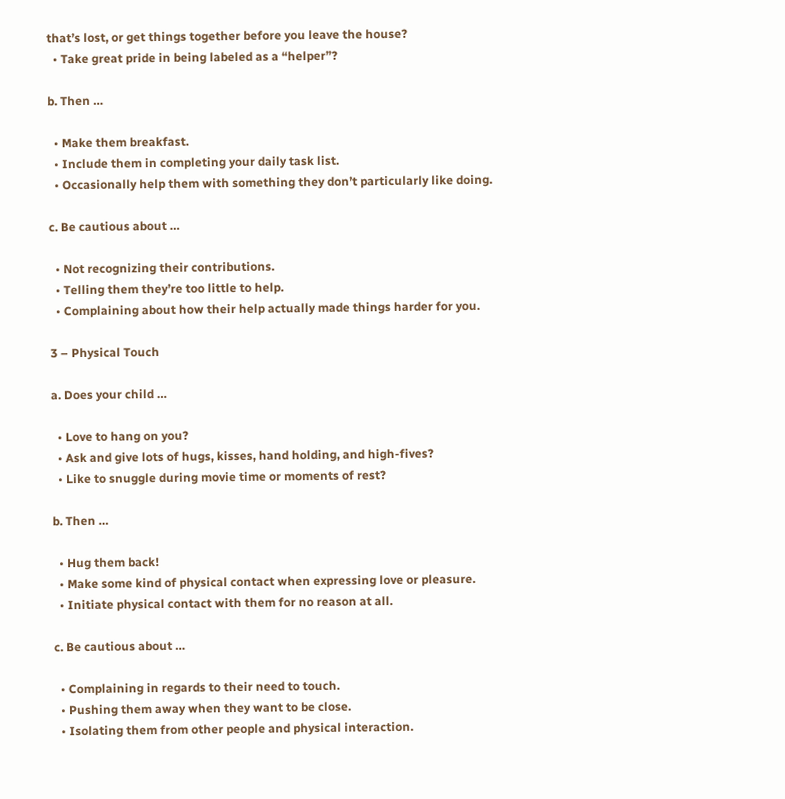that’s lost, or get things together before you leave the house?
  • Take great pride in being labeled as a “helper”?

b. Then …

  • Make them breakfast.
  • Include them in completing your daily task list.
  • Occasionally help them with something they don’t particularly like doing.

c. Be cautious about …

  • Not recognizing their contributions.
  • Telling them they’re too little to help.
  • Complaining about how their help actually made things harder for you.

3 – Physical Touch

a. Does your child …

  • Love to hang on you?
  • Ask and give lots of hugs, kisses, hand holding, and high-fives?
  • Like to snuggle during movie time or moments of rest?

b. Then …

  • Hug them back!
  • Make some kind of physical contact when expressing love or pleasure.
  • Initiate physical contact with them for no reason at all.

c. Be cautious about …

  • Complaining in regards to their need to touch.
  • Pushing them away when they want to be close.
  • Isolating them from other people and physical interaction.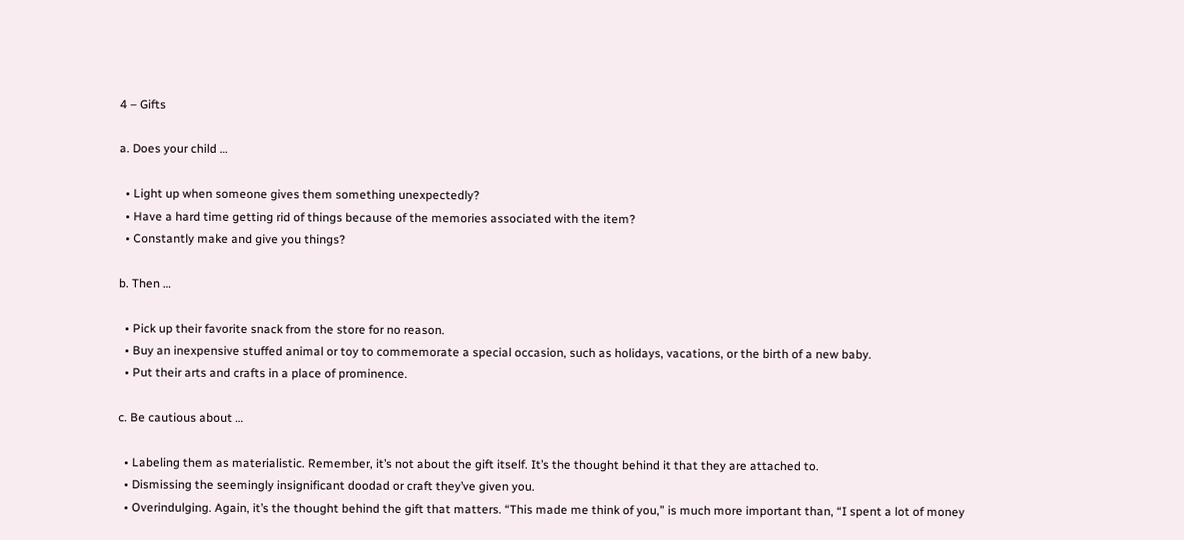4 – Gifts

a. Does your child …

  • Light up when someone gives them something unexpectedly?
  • Have a hard time getting rid of things because of the memories associated with the item?
  • Constantly make and give you things?

b. Then …

  • Pick up their favorite snack from the store for no reason.
  • Buy an inexpensive stuffed animal or toy to commemorate a special occasion, such as holidays, vacations, or the birth of a new baby.
  • Put their arts and crafts in a place of prominence.

c. Be cautious about …

  • Labeling them as materialistic. Remember, it’s not about the gift itself. It’s the thought behind it that they are attached to.
  • Dismissing the seemingly insignificant doodad or craft they’ve given you.
  • Overindulging. Again, it’s the thought behind the gift that matters. “This made me think of you,” is much more important than, “I spent a lot of money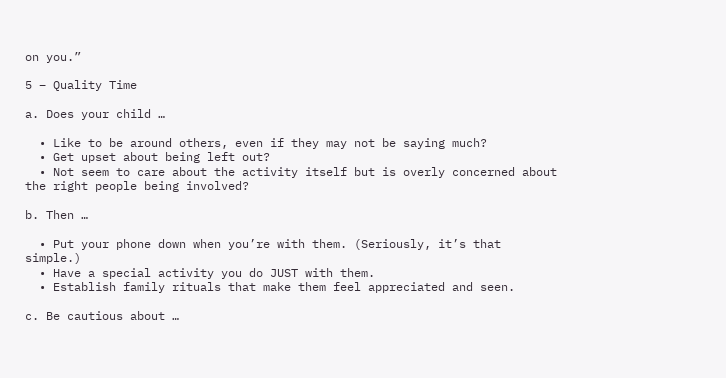on you.”

5 – Quality Time

a. Does your child …

  • Like to be around others, even if they may not be saying much?
  • Get upset about being left out?
  • Not seem to care about the activity itself but is overly concerned about the right people being involved?

b. Then …

  • Put your phone down when you’re with them. (Seriously, it’s that simple.)
  • Have a special activity you do JUST with them.
  • Establish family rituals that make them feel appreciated and seen.

c. Be cautious about …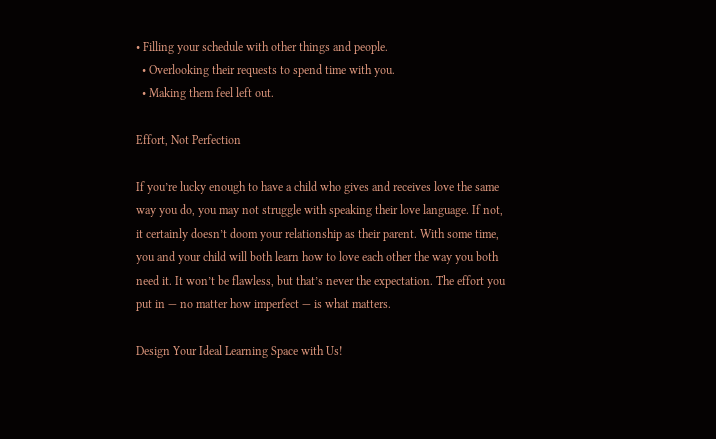• Filling your schedule with other things and people.
  • Overlooking their requests to spend time with you.
  • Making them feel left out.

Effort, Not Perfection

If you’re lucky enough to have a child who gives and receives love the same way you do, you may not struggle with speaking their love language. If not, it certainly doesn’t doom your relationship as their parent. With some time, you and your child will both learn how to love each other the way you both need it. It won’t be flawless, but that’s never the expectation. The effort you put in — no matter how imperfect — is what matters.

Design Your Ideal Learning Space with Us!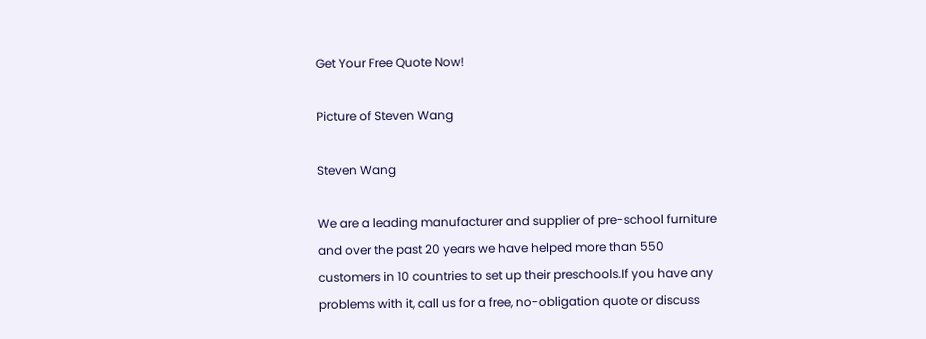Get Your Free Quote Now!

Picture of Steven Wang

Steven Wang

We are a leading manufacturer and supplier of pre-school furniture and over the past 20 years we have helped more than 550 customers in 10 countries to set up their preschools.If you have any problems with it, call us for a free, no-obligation quote or discuss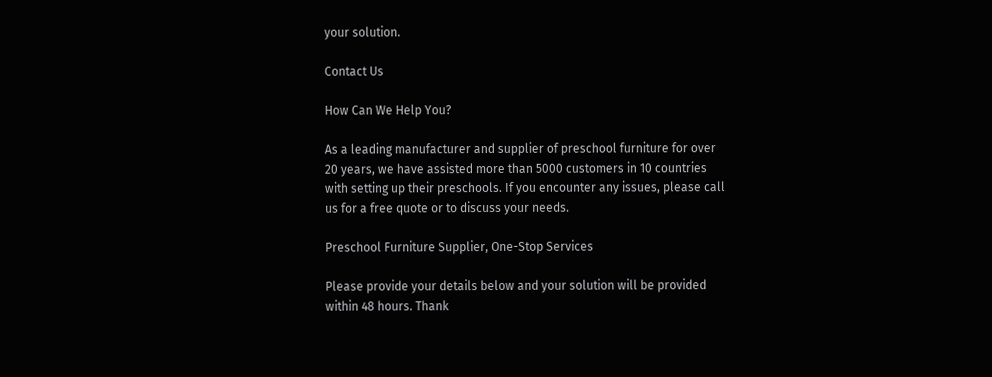your solution.

Contact Us

How Can We Help You?

As a leading manufacturer and supplier of preschool furniture for over 20 years, we have assisted more than 5000 customers in 10 countries with setting up their preschools. If you encounter any issues, please call us for a free quote or to discuss your needs.

Preschool Furniture Supplier, One-Stop Services

Please provide your details below and your solution will be provided within 48 hours. Thank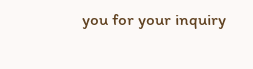you for your inquiry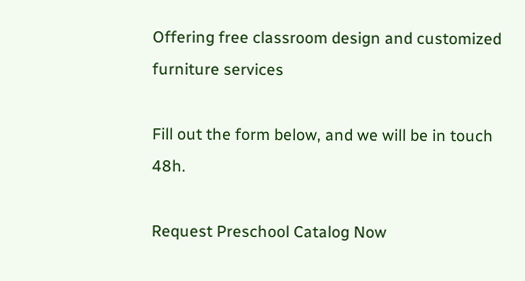Offering free classroom design and customized furniture services

Fill out the form below, and we will be in touch 48h.

Request Preschool Catalog Now